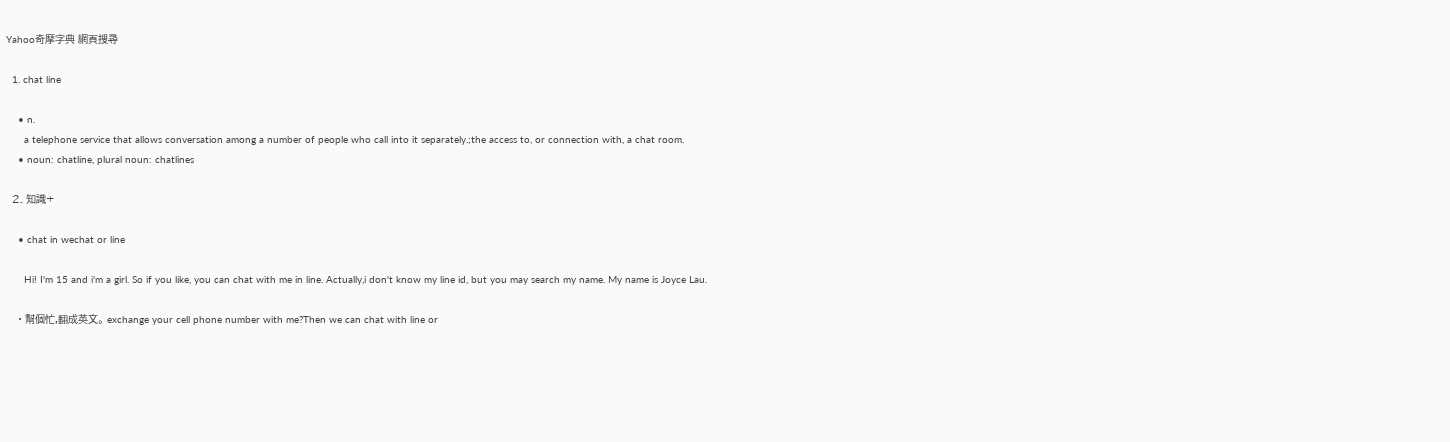Yahoo奇摩字典 網頁搜尋

  1. chat line

    • n.
      a telephone service that allows conversation among a number of people who call into it separately.;the access to, or connection with, a chat room.
    • noun: chatline, plural noun: chatlines

  2. 知識+

    • chat in wechat or line

      Hi! I'm 15 and i'm a girl. So if you like, you can chat with me in line. Actually,i don't know my line id, but you may search my name. My name is Joyce Lau.

    • 幫個忙,翻成英文。 exchange your cell phone number with me?Then we can chat with line or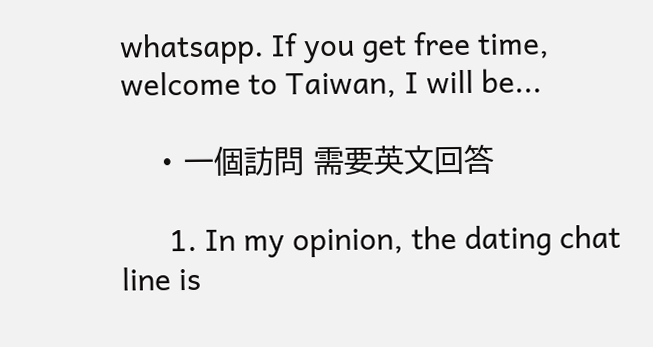whatsapp. If you get free time, welcome to Taiwan, I will be...

    • 一個訪問 需要英文回答

      1. In my opinion, the dating chat line is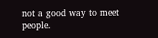not a good way to meet people.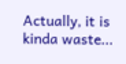Actually, it is kinda waste...